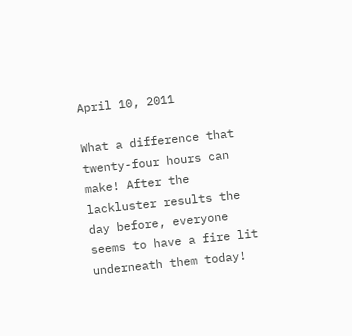April 10, 2011

What a difference that twenty-four hours can make! After the lackluster results the day before, everyone seems to have a fire lit underneath them today!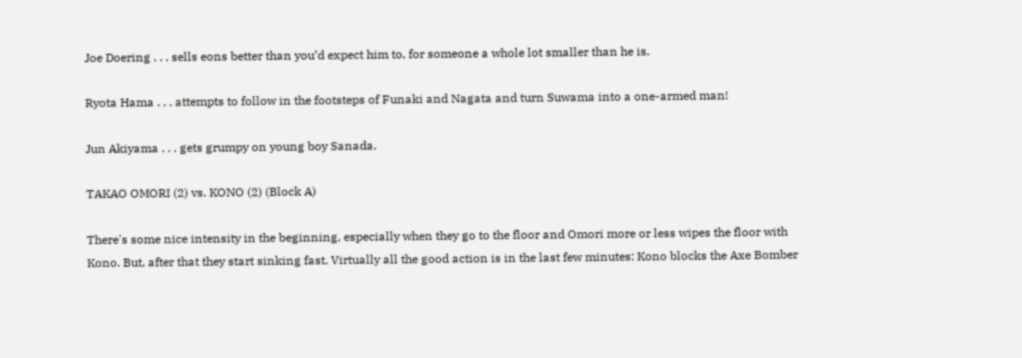Joe Doering . . . sells eons better than you’d expect him to, for someone a whole lot smaller than he is.

Ryota Hama . . . attempts to follow in the footsteps of Funaki and Nagata and turn Suwama into a one-armed man!

Jun Akiyama . . . gets grumpy on young boy Sanada.

TAKAO OMORI (2) vs. KONO (2) (Block A)

There's some nice intensity in the beginning, especially when they go to the floor and Omori more or less wipes the floor with Kono. But, after that they start sinking fast. Virtually all the good action is in the last few minutes: Kono blocks the Axe Bomber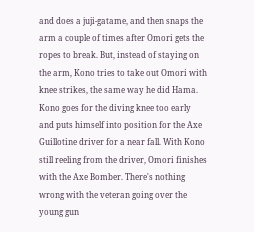and does a juji-gatame, and then snaps the arm a couple of times after Omori gets the ropes to break. But, instead of staying on the arm, Kono tries to take out Omori with knee strikes, the same way he did Hama. Kono goes for the diving knee too early and puts himself into position for the Axe Guillotine driver for a near fall. With Kono still reeling from the driver, Omori finishes with the Axe Bomber. There's nothing wrong with the veteran going over the young gun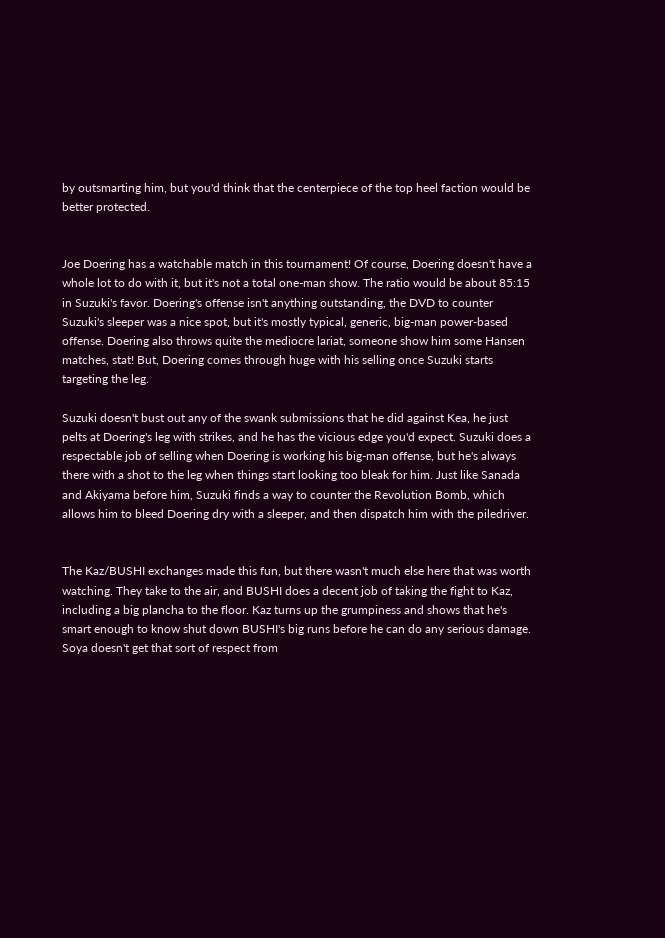by outsmarting him, but you'd think that the centerpiece of the top heel faction would be better protected.


Joe Doering has a watchable match in this tournament! Of course, Doering doesn't have a whole lot to do with it, but it's not a total one-man show. The ratio would be about 85:15 in Suzuki's favor. Doering's offense isn't anything outstanding, the DVD to counter Suzuki's sleeper was a nice spot, but it's mostly typical, generic, big-man power-based offense. Doering also throws quite the mediocre lariat, someone show him some Hansen matches, stat! But, Doering comes through huge with his selling once Suzuki starts targeting the leg.

Suzuki doesn't bust out any of the swank submissions that he did against Kea, he just pelts at Doering's leg with strikes, and he has the vicious edge you'd expect. Suzuki does a respectable job of selling when Doering is working his big-man offense, but he's always there with a shot to the leg when things start looking too bleak for him. Just like Sanada and Akiyama before him, Suzuki finds a way to counter the Revolution Bomb, which allows him to bleed Doering dry with a sleeper, and then dispatch him with the piledriver.


The Kaz/BUSHI exchanges made this fun, but there wasn't much else here that was worth watching. They take to the air, and BUSHI does a decent job of taking the fight to Kaz, including a big plancha to the floor. Kaz turns up the grumpiness and shows that he's smart enough to know shut down BUSHI's big runs before he can do any serious damage. Soya doesn't get that sort of respect from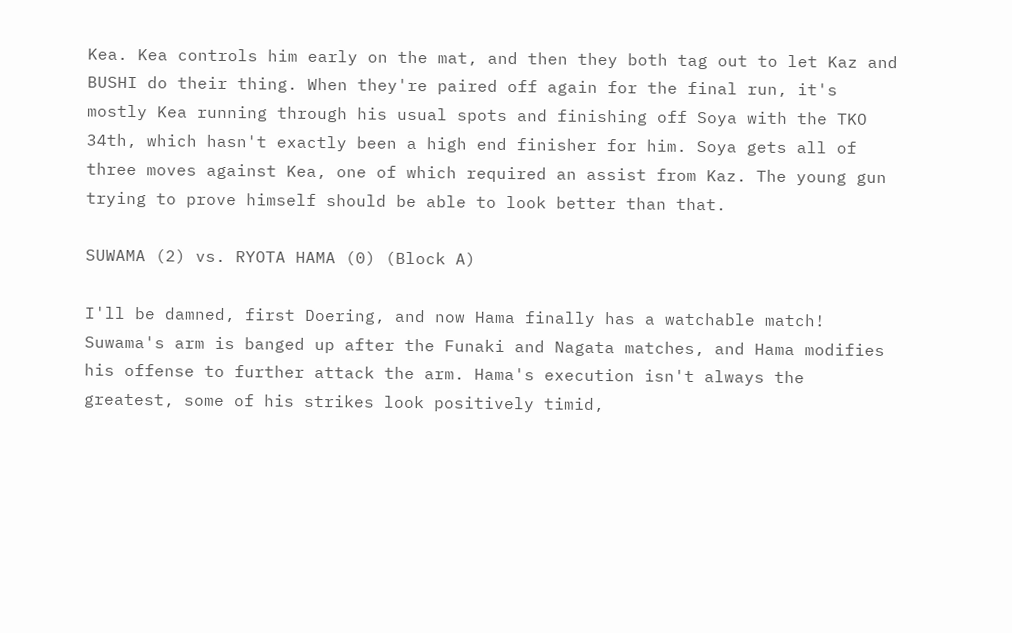Kea. Kea controls him early on the mat, and then they both tag out to let Kaz and BUSHI do their thing. When they're paired off again for the final run, it's mostly Kea running through his usual spots and finishing off Soya with the TKO 34th, which hasn't exactly been a high end finisher for him. Soya gets all of three moves against Kea, one of which required an assist from Kaz. The young gun trying to prove himself should be able to look better than that.

SUWAMA (2) vs. RYOTA HAMA (0) (Block A)

I'll be damned, first Doering, and now Hama finally has a watchable match! Suwama's arm is banged up after the Funaki and Nagata matches, and Hama modifies his offense to further attack the arm. Hama's execution isn't always the greatest, some of his strikes look positively timid,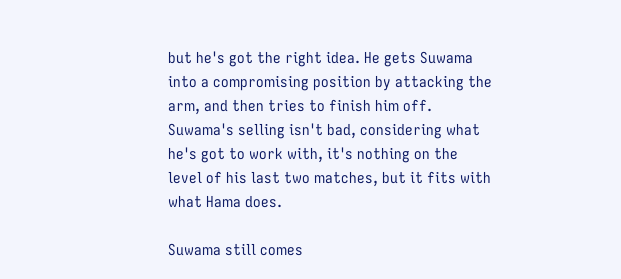but he's got the right idea. He gets Suwama into a compromising position by attacking the arm, and then tries to finish him off. Suwama's selling isn't bad, considering what he's got to work with, it's nothing on the level of his last two matches, but it fits with what Hama does.

Suwama still comes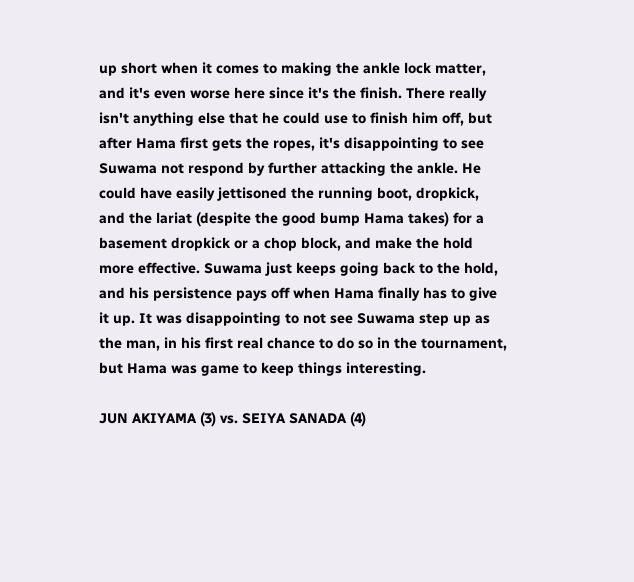up short when it comes to making the ankle lock matter, and it's even worse here since it's the finish. There really isn't anything else that he could use to finish him off, but after Hama first gets the ropes, it's disappointing to see Suwama not respond by further attacking the ankle. He could have easily jettisoned the running boot, dropkick, and the lariat (despite the good bump Hama takes) for a basement dropkick or a chop block, and make the hold more effective. Suwama just keeps going back to the hold, and his persistence pays off when Hama finally has to give it up. It was disappointing to not see Suwama step up as the man, in his first real chance to do so in the tournament, but Hama was game to keep things interesting.

JUN AKIYAMA (3) vs. SEIYA SANADA (4)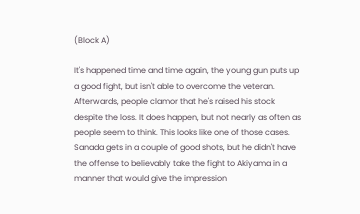(Block A)

It's happened time and time again, the young gun puts up a good fight, but isn't able to overcome the veteran. Afterwards, people clamor that he's raised his stock despite the loss. It does happen, but not nearly as often as people seem to think. This looks like one of those cases. Sanada gets in a couple of good shots, but he didn't have the offense to believably take the fight to Akiyama in a manner that would give the impression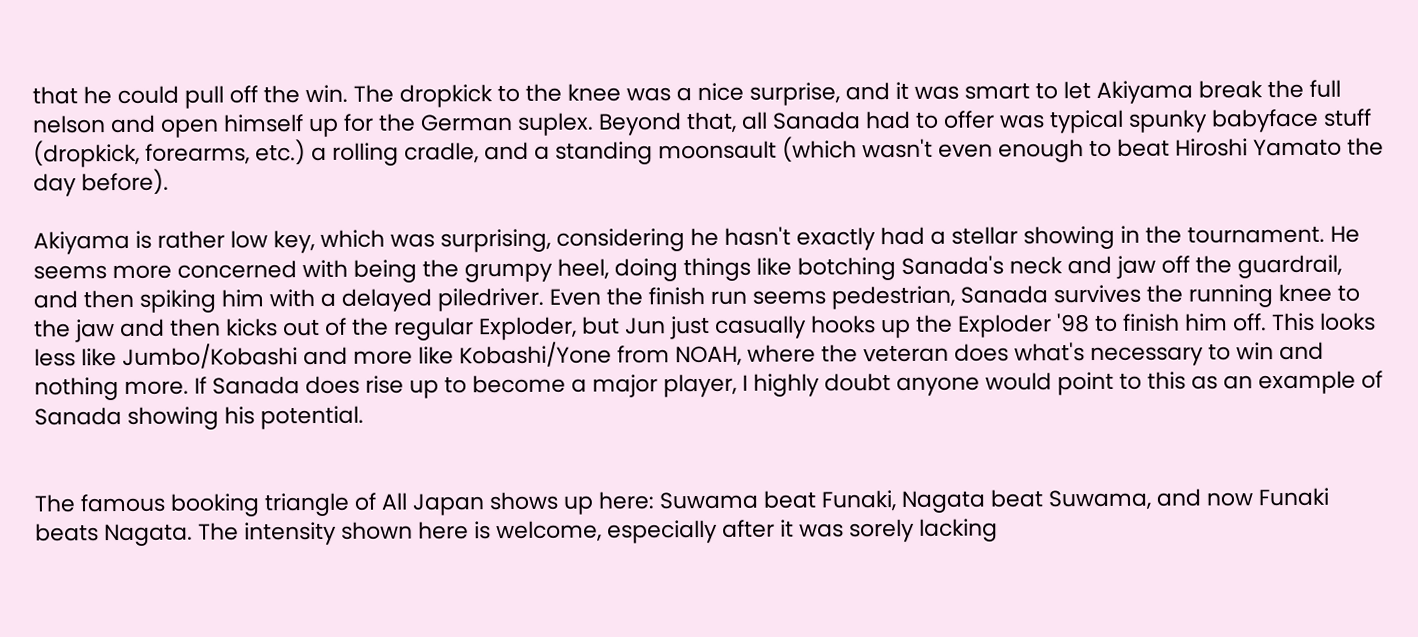that he could pull off the win. The dropkick to the knee was a nice surprise, and it was smart to let Akiyama break the full nelson and open himself up for the German suplex. Beyond that, all Sanada had to offer was typical spunky babyface stuff (dropkick, forearms, etc.) a rolling cradle, and a standing moonsault (which wasn't even enough to beat Hiroshi Yamato the day before).

Akiyama is rather low key, which was surprising, considering he hasn't exactly had a stellar showing in the tournament. He seems more concerned with being the grumpy heel, doing things like botching Sanada's neck and jaw off the guardrail, and then spiking him with a delayed piledriver. Even the finish run seems pedestrian, Sanada survives the running knee to the jaw and then kicks out of the regular Exploder, but Jun just casually hooks up the Exploder '98 to finish him off. This looks less like Jumbo/Kobashi and more like Kobashi/Yone from NOAH, where the veteran does what's necessary to win and nothing more. If Sanada does rise up to become a major player, I highly doubt anyone would point to this as an example of Sanada showing his potential.


The famous booking triangle of All Japan shows up here: Suwama beat Funaki, Nagata beat Suwama, and now Funaki beats Nagata. The intensity shown here is welcome, especially after it was sorely lacking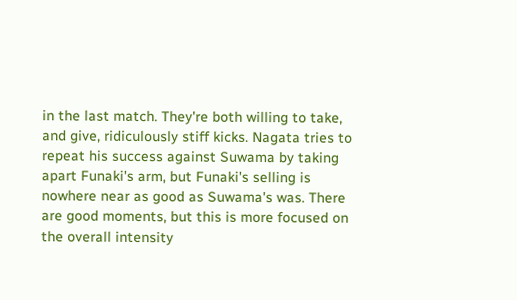in the last match. They're both willing to take, and give, ridiculously stiff kicks. Nagata tries to repeat his success against Suwama by taking apart Funaki's arm, but Funaki's selling is nowhere near as good as Suwama's was. There are good moments, but this is more focused on the overall intensity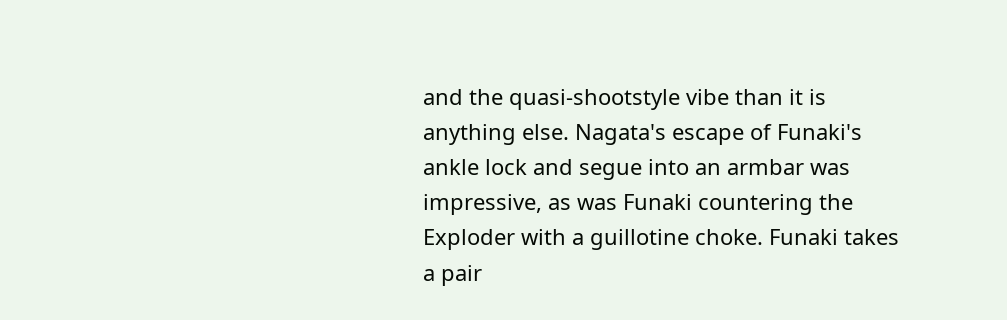and the quasi-shootstyle vibe than it is anything else. Nagata's escape of Funaki's ankle lock and segue into an armbar was impressive, as was Funaki countering the Exploder with a guillotine choke. Funaki takes a pair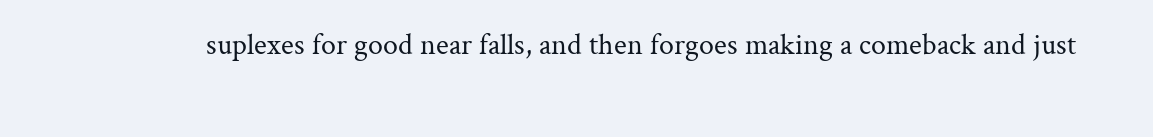suplexes for good near falls, and then forgoes making a comeback and just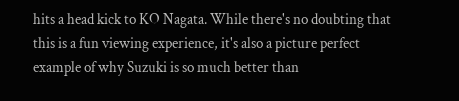hits a head kick to KO Nagata. While there's no doubting that this is a fun viewing experience, it's also a picture perfect example of why Suzuki is so much better than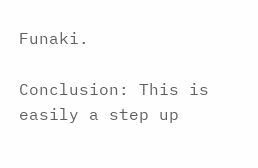Funaki.

Conclusion: This is easily a step up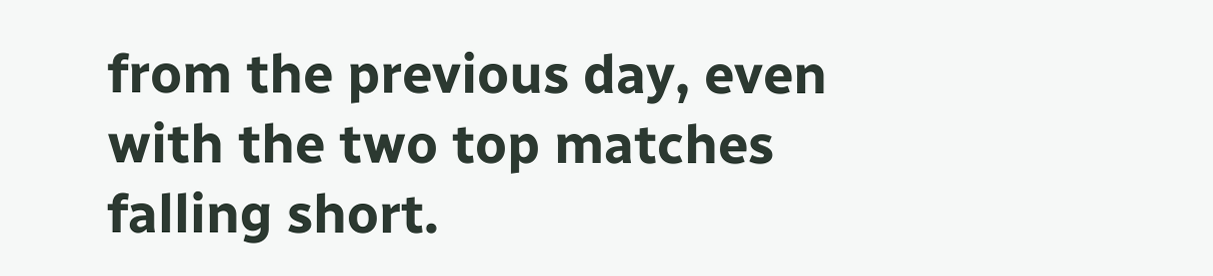from the previous day, even with the two top matches falling short.